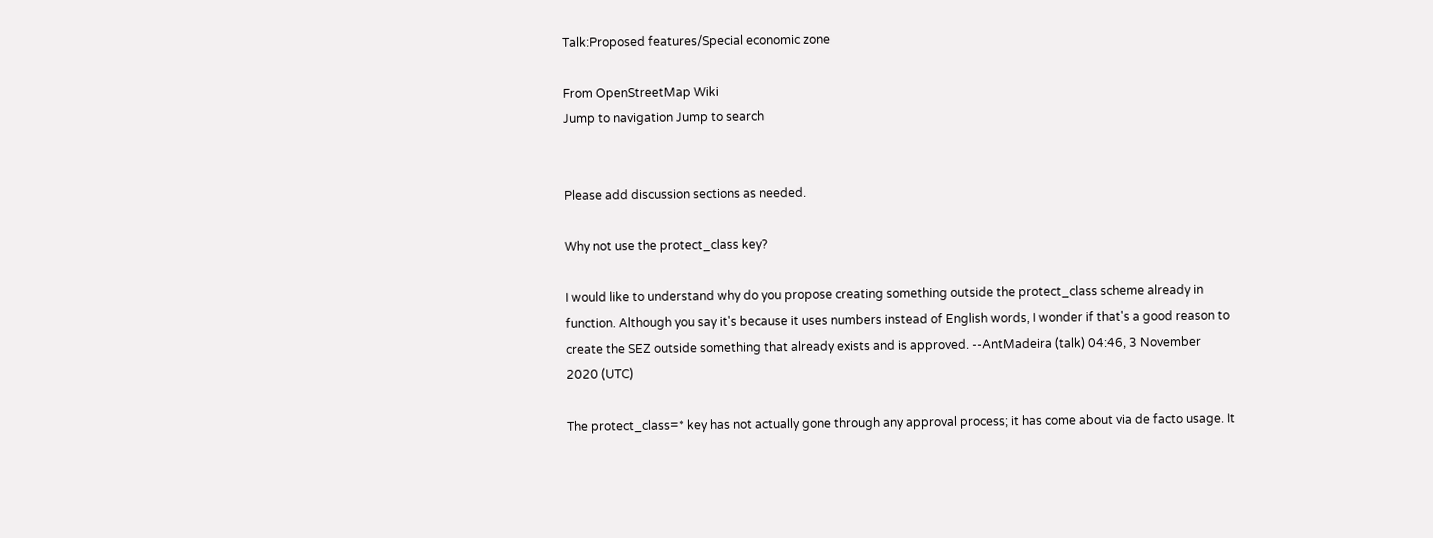Talk:Proposed features/Special economic zone

From OpenStreetMap Wiki
Jump to navigation Jump to search


Please add discussion sections as needed.

Why not use the protect_class key?

I would like to understand why do you propose creating something outside the protect_class scheme already in function. Although you say it's because it uses numbers instead of English words, I wonder if that's a good reason to create the SEZ outside something that already exists and is approved. --AntMadeira (talk) 04:46, 3 November 2020 (UTC)

The protect_class=* key has not actually gone through any approval process; it has come about via de facto usage. It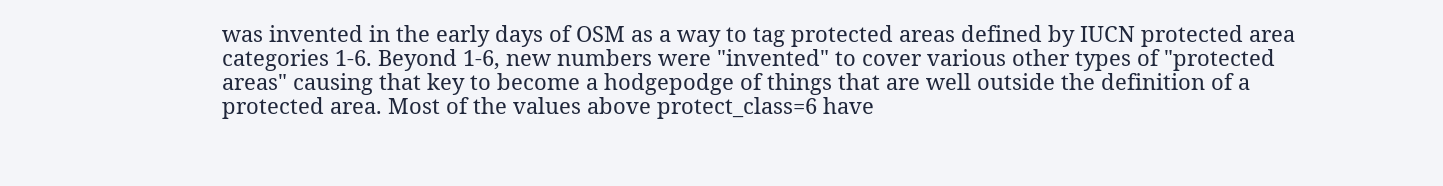was invented in the early days of OSM as a way to tag protected areas defined by IUCN protected area categories 1-6. Beyond 1-6, new numbers were "invented" to cover various other types of "protected areas" causing that key to become a hodgepodge of things that are well outside the definition of a  protected area. Most of the values above protect_class=6 have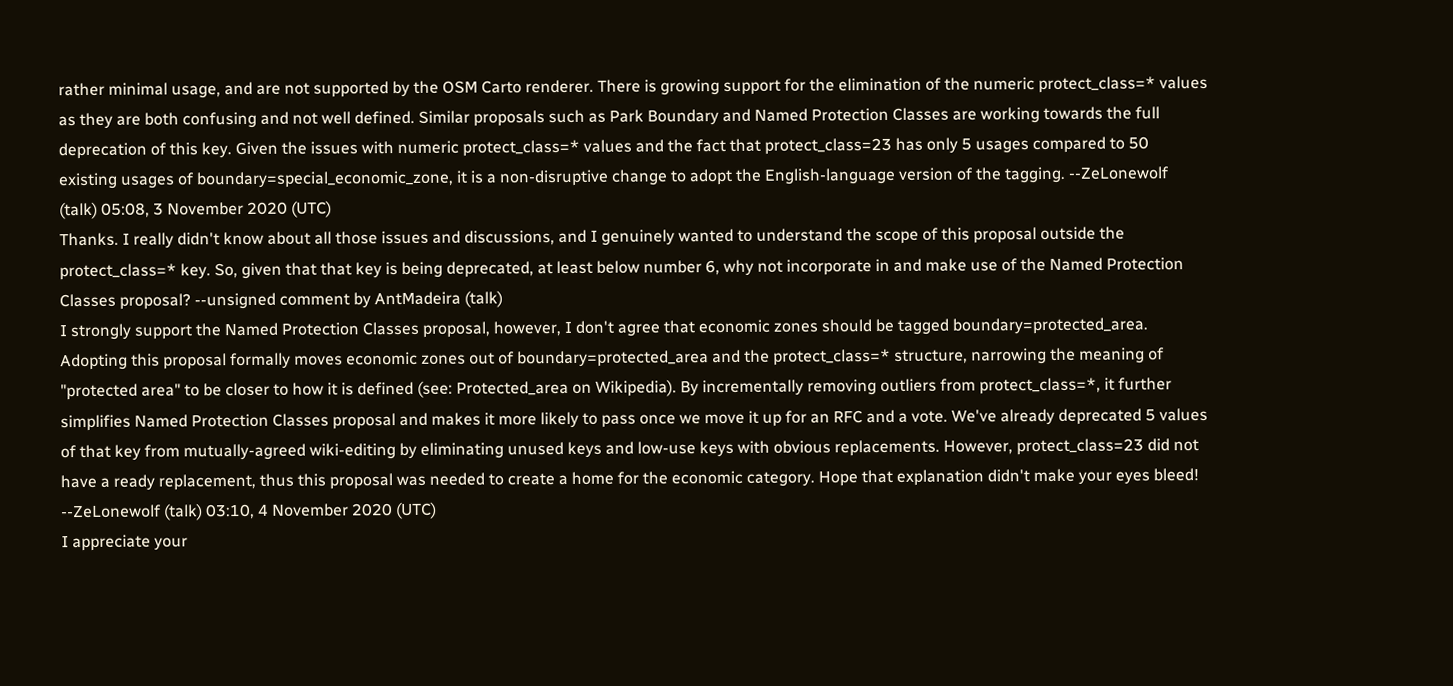rather minimal usage, and are not supported by the OSM Carto renderer. There is growing support for the elimination of the numeric protect_class=* values as they are both confusing and not well defined. Similar proposals such as Park Boundary and Named Protection Classes are working towards the full deprecation of this key. Given the issues with numeric protect_class=* values and the fact that protect_class=23 has only 5 usages compared to 50 existing usages of boundary=special_economic_zone, it is a non-disruptive change to adopt the English-language version of the tagging. --ZeLonewolf (talk) 05:08, 3 November 2020 (UTC)
Thanks. I really didn't know about all those issues and discussions, and I genuinely wanted to understand the scope of this proposal outside the protect_class=* key. So, given that that key is being deprecated, at least below number 6, why not incorporate in and make use of the Named Protection Classes proposal? --unsigned comment by AntMadeira (talk)
I strongly support the Named Protection Classes proposal, however, I don't agree that economic zones should be tagged boundary=protected_area. Adopting this proposal formally moves economic zones out of boundary=protected_area and the protect_class=* structure, narrowing the meaning of "protected area" to be closer to how it is defined (see: Protected_area on Wikipedia). By incrementally removing outliers from protect_class=*, it further simplifies Named Protection Classes proposal and makes it more likely to pass once we move it up for an RFC and a vote. We've already deprecated 5 values of that key from mutually-agreed wiki-editing by eliminating unused keys and low-use keys with obvious replacements. However, protect_class=23 did not have a ready replacement, thus this proposal was needed to create a home for the economic category. Hope that explanation didn't make your eyes bleed! --ZeLonewolf (talk) 03:10, 4 November 2020 (UTC)
I appreciate your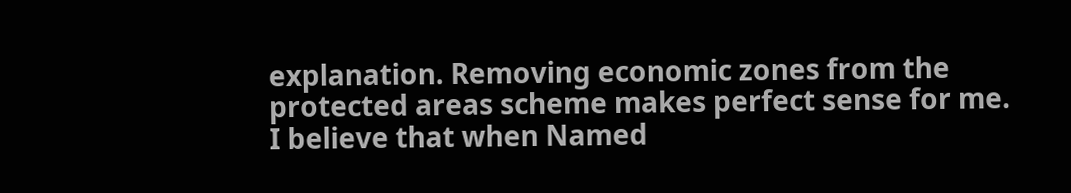explanation. Removing economic zones from the protected areas scheme makes perfect sense for me. I believe that when Named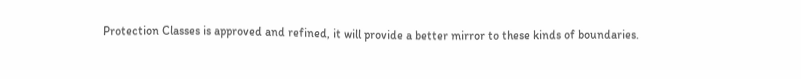Protection Classes is approved and refined, it will provide a better mirror to these kinds of boundaries.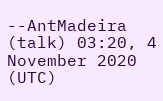--AntMadeira (talk) 03:20, 4 November 2020 (UTC)